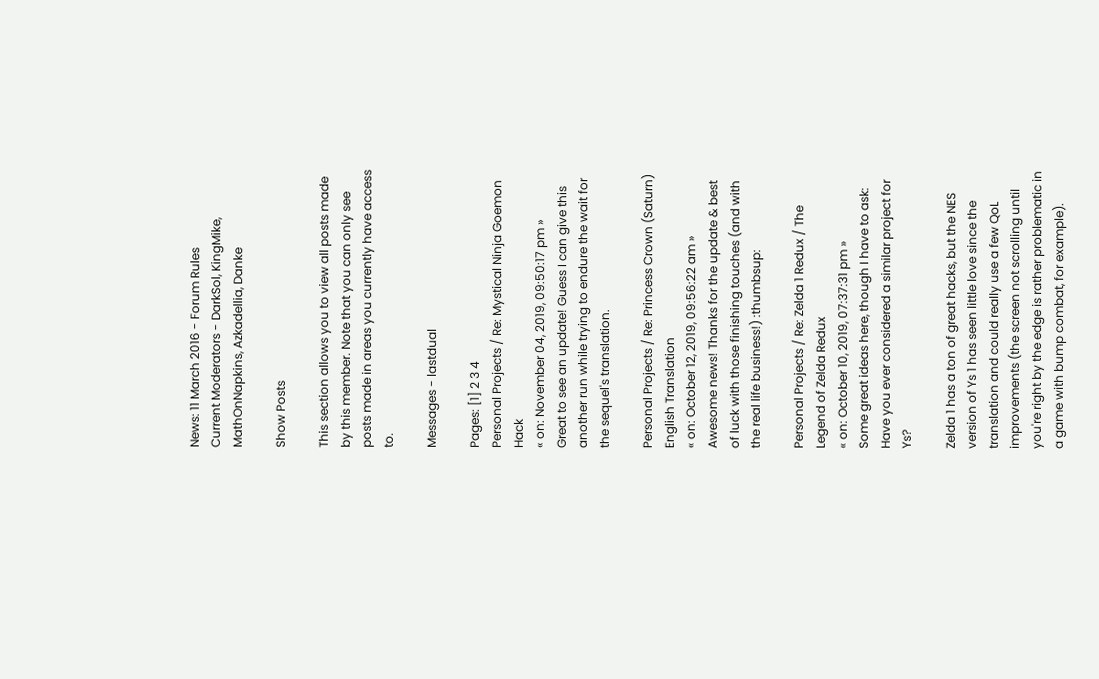News: 11 March 2016 - Forum Rules
Current Moderators - DarkSol, KingMike, MathOnNapkins, Azkadellia, Danke

Show Posts

This section allows you to view all posts made by this member. Note that you can only see posts made in areas you currently have access to.

Messages - lastdual

Pages: [1] 2 3 4
Personal Projects / Re: Mystical Ninja Goemon Hack
« on: November 04, 2019, 09:50:17 pm »
Great to see an update! Guess I can give this another run while trying to endure the wait for the sequel's translation.

Personal Projects / Re: Princess Crown (Saturn) English Translation
« on: October 12, 2019, 09:56:22 am »
Awesome news! Thanks for the update & best of luck with those finishing touches (and with the real life business!) :thumbsup:

Personal Projects / Re: Zelda 1 Redux / The Legend of Zelda Redux
« on: October 10, 2019, 07:37:31 pm »
Some great ideas here, though I have to ask: Have you ever considered a similar project for Ys?

Zelda 1 has a ton of great hacks, but the NES version of Ys 1 has seen little love since the translation and could really use a few QoL improvements (the screen not scrolling until you're right by the edge is rather problematic in a game with bump combat, for example).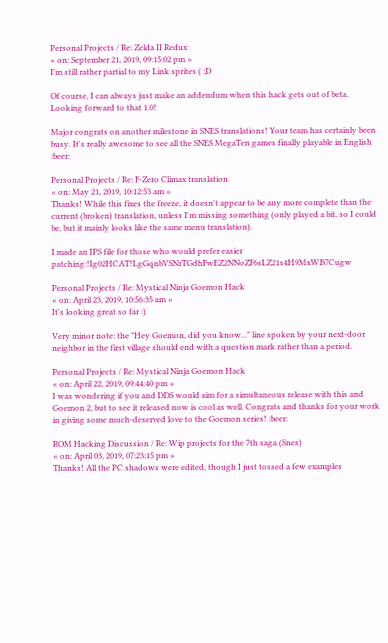Personal Projects / Re: Zelda II Redux
« on: September 21, 2019, 09:15:02 pm »
I'm still rather partial to my Link sprites ( ;D

Of course, I can always just make an addendum when this hack gets out of beta. Looking forward to that 1.0!

Major congrats on another milestone in SNES translations! Your team has certainly been busy. It's really awesome to see all the SNES MegaTen games finally playable in English :beer:

Personal Projects / Re: F-Zero Climax translation
« on: May 21, 2019, 10:12:53 am »
Thanks! While this fixes the freeze, it doesn't appear to be any more complete than the current (broken) translation, unless I'm missing something (only played a bit, so I could be, but it mainly looks like the same menu translation).

I made an IPS file for those who would prefer easier patching:!Ig02HCAT!LgGqnbVSNrTGdhFwEZ2NNoZF6sLZ21s4H9MxWB7Cugw

Personal Projects / Re: Mystical Ninja Goemon Hack
« on: April 23, 2019, 10:56:35 am »
It's looking great so far :)

Very minor note: the "Hey Goemon, did you know..." line spoken by your next-door neighbor in the first village should end with a question mark rather than a period.

Personal Projects / Re: Mystical Ninja Goemon Hack
« on: April 22, 2019, 09:44:40 pm »
I was wondering if you and DDS would aim for a simultaneous release with this and Goemon 2, but to see it released now is cool as well. Congrats and thanks for your work in giving some much-deserved love to the Goemon series! :beer:

ROM Hacking Discussion / Re: Wip projects for the 7th saga (Snes)
« on: April 03, 2019, 07:23:15 pm »
Thanks! All the PC shadows were edited, though I just tossed a few examples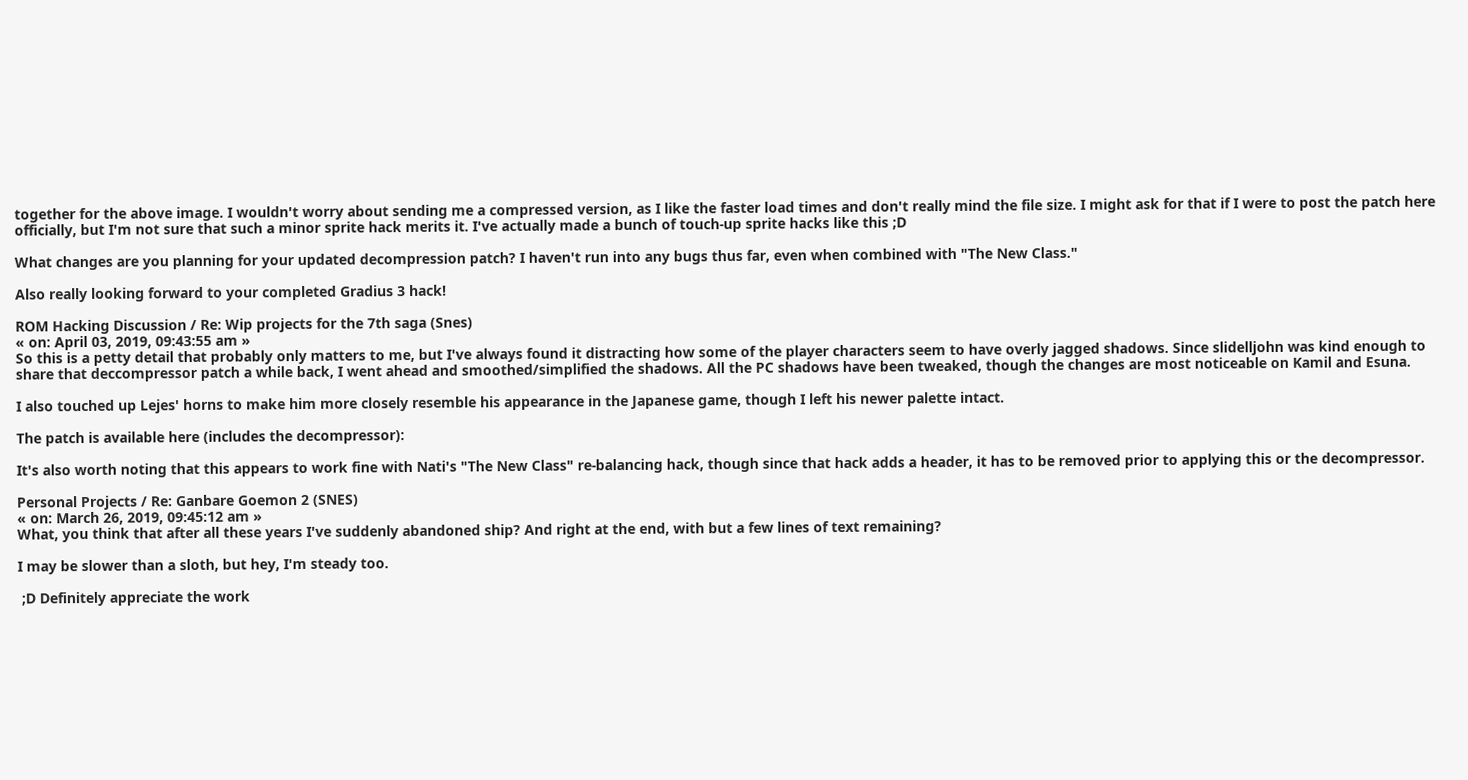together for the above image. I wouldn't worry about sending me a compressed version, as I like the faster load times and don't really mind the file size. I might ask for that if I were to post the patch here officially, but I'm not sure that such a minor sprite hack merits it. I've actually made a bunch of touch-up sprite hacks like this ;D

What changes are you planning for your updated decompression patch? I haven't run into any bugs thus far, even when combined with "The New Class."

Also really looking forward to your completed Gradius 3 hack!

ROM Hacking Discussion / Re: Wip projects for the 7th saga (Snes)
« on: April 03, 2019, 09:43:55 am »
So this is a petty detail that probably only matters to me, but I've always found it distracting how some of the player characters seem to have overly jagged shadows. Since slidelljohn was kind enough to share that deccompressor patch a while back, I went ahead and smoothed/simplified the shadows. All the PC shadows have been tweaked, though the changes are most noticeable on Kamil and Esuna.

I also touched up Lejes' horns to make him more closely resemble his appearance in the Japanese game, though I left his newer palette intact.

The patch is available here (includes the decompressor):

It's also worth noting that this appears to work fine with Nati's "The New Class" re-balancing hack, though since that hack adds a header, it has to be removed prior to applying this or the decompressor.

Personal Projects / Re: Ganbare Goemon 2 (SNES)
« on: March 26, 2019, 09:45:12 am »
What, you think that after all these years I've suddenly abandoned ship? And right at the end, with but a few lines of text remaining?

I may be slower than a sloth, but hey, I'm steady too.

 ;D Definitely appreciate the work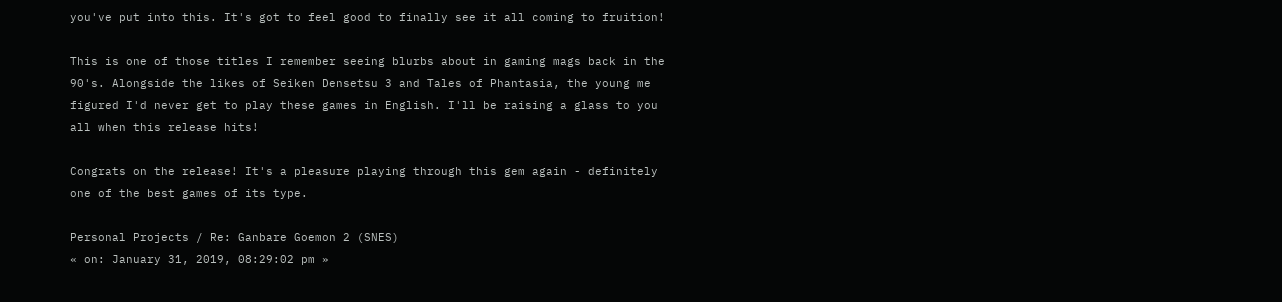you've put into this. It's got to feel good to finally see it all coming to fruition!

This is one of those titles I remember seeing blurbs about in gaming mags back in the 90's. Alongside the likes of Seiken Densetsu 3 and Tales of Phantasia, the young me figured I'd never get to play these games in English. I'll be raising a glass to you all when this release hits!

Congrats on the release! It's a pleasure playing through this gem again - definitely one of the best games of its type.

Personal Projects / Re: Ganbare Goemon 2 (SNES)
« on: January 31, 2019, 08:29:02 pm »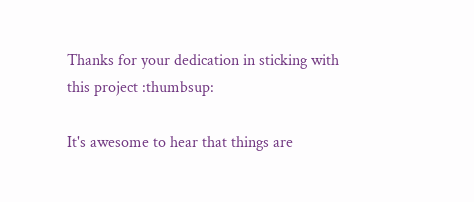Thanks for your dedication in sticking with this project :thumbsup:

It's awesome to hear that things are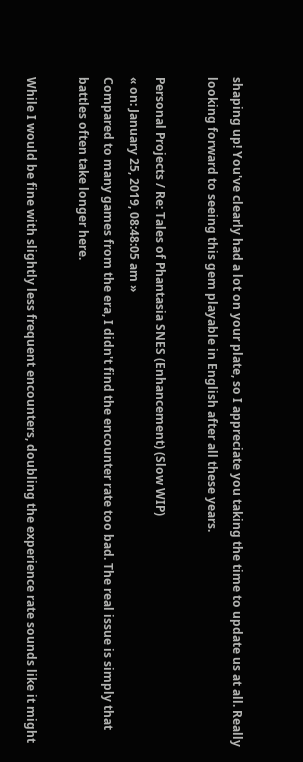shaping up! You've clearly had a lot on your plate, so I appreciate you taking the time to update us at all. Really looking forward to seeing this gem playable in English after all these years.

Personal Projects / Re: Tales of Phantasia SNES (Enhancement) (Slow WIP)
« on: January 25, 2019, 08:48:05 am »
Compared to many games from the era, I didn't find the encounter rate too bad. The real issue is simply that battles often take longer here.

While I would be fine with slightly less frequent encounters, doubling the experience rate sounds like it might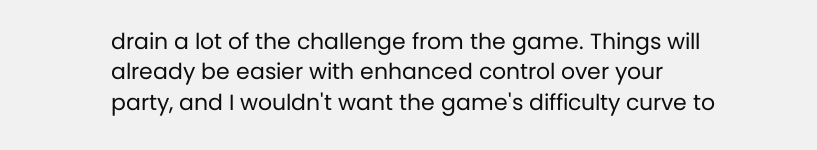drain a lot of the challenge from the game. Things will already be easier with enhanced control over your party, and I wouldn't want the game's difficulty curve to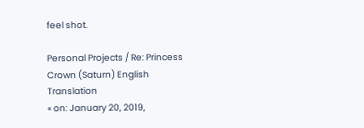feel shot.

Personal Projects / Re: Princess Crown (Saturn) English Translation
« on: January 20, 2019,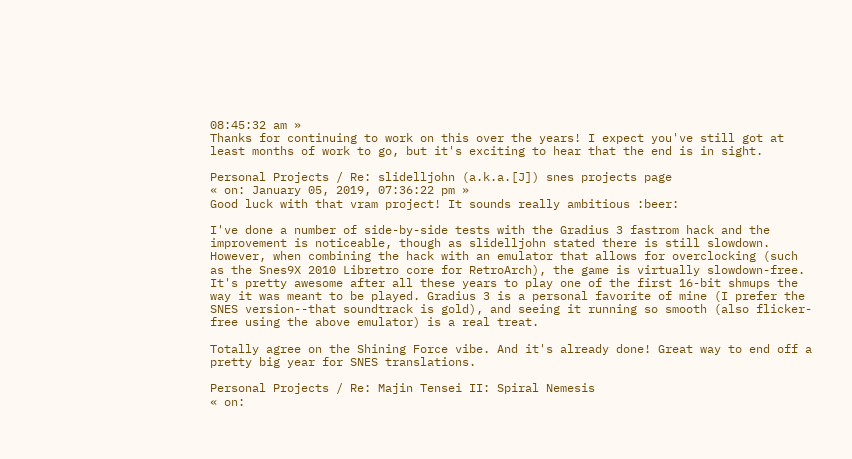08:45:32 am »
Thanks for continuing to work on this over the years! I expect you've still got at least months of work to go, but it's exciting to hear that the end is in sight.

Personal Projects / Re: slidelljohn (a.k.a.[J]) snes projects page
« on: January 05, 2019, 07:36:22 pm »
Good luck with that vram project! It sounds really ambitious :beer:

I've done a number of side-by-side tests with the Gradius 3 fastrom hack and the improvement is noticeable, though as slidelljohn stated there is still slowdown. However, when combining the hack with an emulator that allows for overclocking (such as the Snes9X 2010 Libretro core for RetroArch), the game is virtually slowdown-free. It's pretty awesome after all these years to play one of the first 16-bit shmups the way it was meant to be played. Gradius 3 is a personal favorite of mine (I prefer the SNES version--that soundtrack is gold), and seeing it running so smooth (also flicker-free using the above emulator) is a real treat.

Totally agree on the Shining Force vibe. And it's already done! Great way to end off a pretty big year for SNES translations.

Personal Projects / Re: Majin Tensei II: Spiral Nemesis
« on: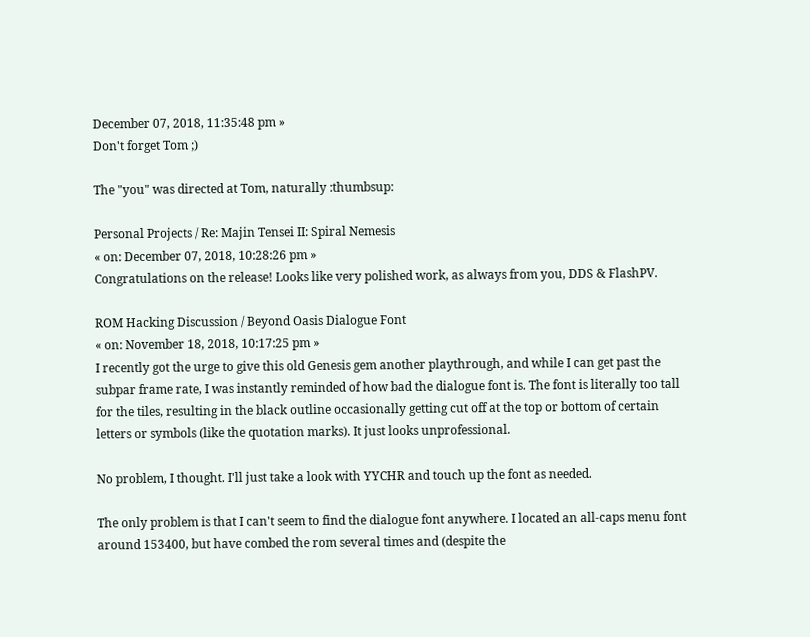December 07, 2018, 11:35:48 pm »
Don't forget Tom ;)

The "you" was directed at Tom, naturally :thumbsup:

Personal Projects / Re: Majin Tensei II: Spiral Nemesis
« on: December 07, 2018, 10:28:26 pm »
Congratulations on the release! Looks like very polished work, as always from you, DDS & FlashPV.

ROM Hacking Discussion / Beyond Oasis Dialogue Font
« on: November 18, 2018, 10:17:25 pm »
I recently got the urge to give this old Genesis gem another playthrough, and while I can get past the subpar frame rate, I was instantly reminded of how bad the dialogue font is. The font is literally too tall for the tiles, resulting in the black outline occasionally getting cut off at the top or bottom of certain letters or symbols (like the quotation marks). It just looks unprofessional.

No problem, I thought. I'll just take a look with YYCHR and touch up the font as needed.

The only problem is that I can't seem to find the dialogue font anywhere. I located an all-caps menu font around 153400, but have combed the rom several times and (despite the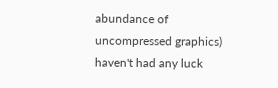abundance of uncompressed graphics) haven't had any luck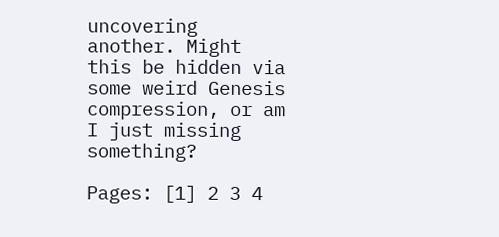uncovering another. Might this be hidden via some weird Genesis compression, or am I just missing something?

Pages: [1] 2 3 4